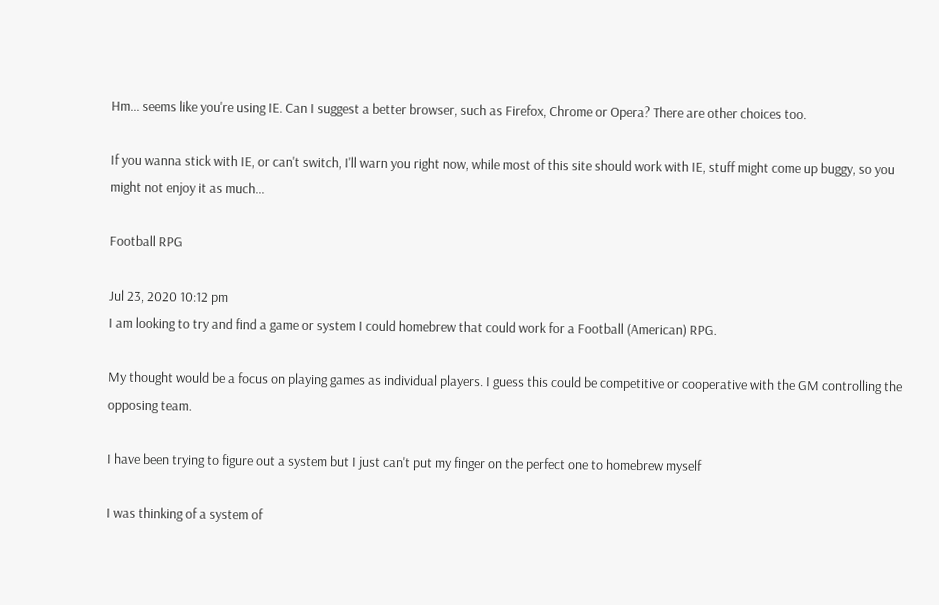Hm... seems like you're using IE. Can I suggest a better browser, such as Firefox, Chrome or Opera? There are other choices too.

If you wanna stick with IE, or can't switch, I'll warn you right now, while most of this site should work with IE, stuff might come up buggy, so you might not enjoy it as much...

Football RPG

Jul 23, 2020 10:12 pm
I am looking to try and find a game or system I could homebrew that could work for a Football (American) RPG.

My thought would be a focus on playing games as individual players. I guess this could be competitive or cooperative with the GM controlling the opposing team.

I have been trying to figure out a system but I just can't put my finger on the perfect one to homebrew myself

I was thinking of a system of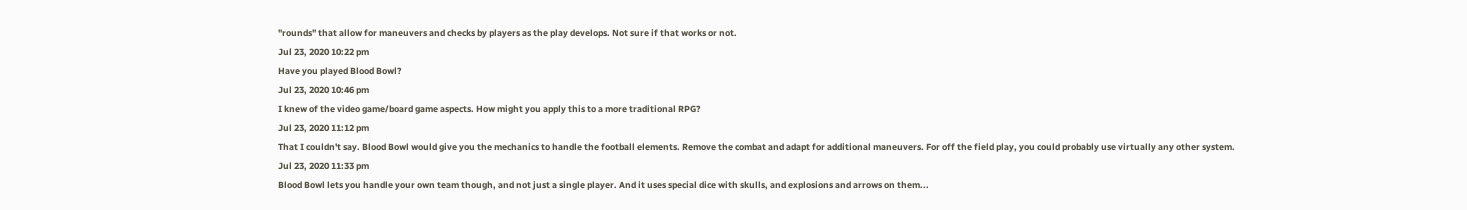"rounds" that allow for maneuvers and checks by players as the play develops. Not sure if that works or not.
Jul 23, 2020 10:22 pm
Have you played Blood Bowl?
Jul 23, 2020 10:46 pm
I knew of the video game/board game aspects. How might you apply this to a more traditional RPG?
Jul 23, 2020 11:12 pm
That I couldn't say. Blood Bowl would give you the mechanics to handle the football elements. Remove the combat and adapt for additional maneuvers. For off the field play, you could probably use virtually any other system.
Jul 23, 2020 11:33 pm
Blood Bowl lets you handle your own team though, and not just a single player. And it uses special dice with skulls, and explosions and arrows on them...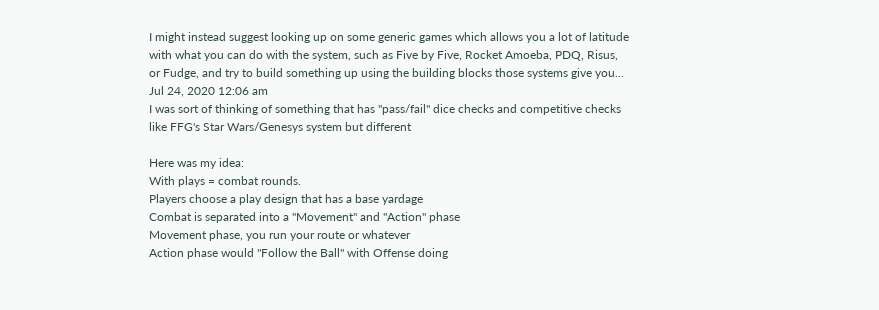I might instead suggest looking up on some generic games which allows you a lot of latitude with what you can do with the system, such as Five by Five, Rocket Amoeba, PDQ, Risus, or Fudge, and try to build something up using the building blocks those systems give you...
Jul 24, 2020 12:06 am
I was sort of thinking of something that has "pass/fail" dice checks and competitive checks like FFG's Star Wars/Genesys system but different

Here was my idea:
With plays = combat rounds.
Players choose a play design that has a base yardage
Combat is separated into a "Movement" and "Action" phase
Movement phase, you run your route or whatever
Action phase would "Follow the Ball" with Offense doing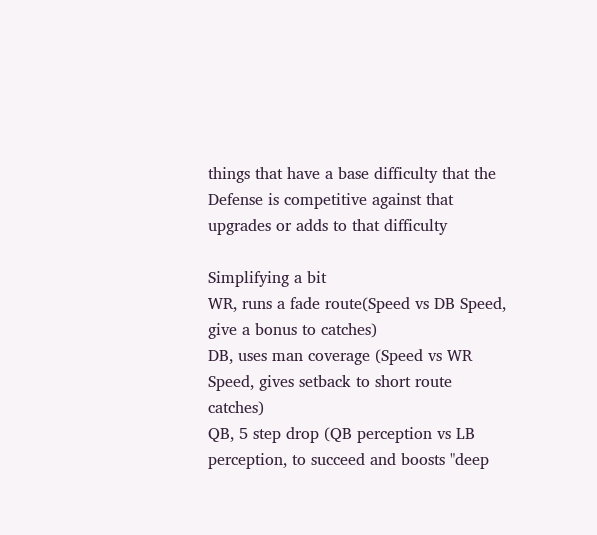things that have a base difficulty that the Defense is competitive against that upgrades or adds to that difficulty

Simplifying a bit
WR, runs a fade route(Speed vs DB Speed, give a bonus to catches)
DB, uses man coverage (Speed vs WR Speed, gives setback to short route catches)
QB, 5 step drop (QB perception vs LB perception, to succeed and boosts "deep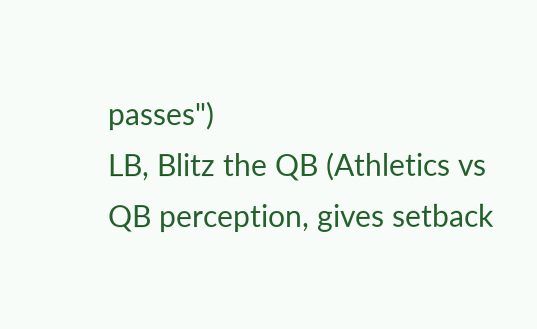passes")
LB, Blitz the QB (Athletics vs QB perception, gives setback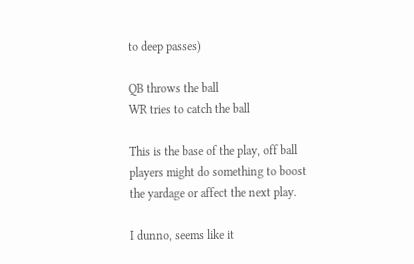to deep passes)

QB throws the ball
WR tries to catch the ball

This is the base of the play, off ball players might do something to boost the yardage or affect the next play.

I dunno, seems like it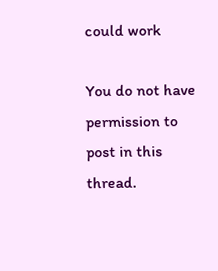could work

You do not have permission to post in this thread.